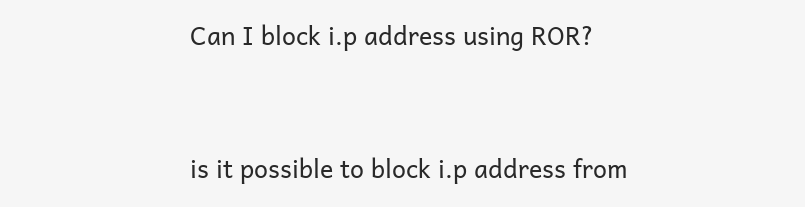Can I block i.p address using ROR?


is it possible to block i.p address from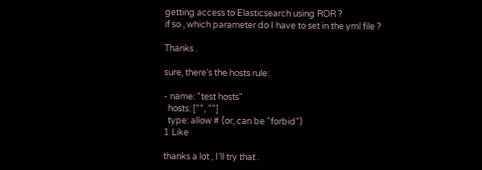getting access to Elasticsearch using ROR ?
if so , which parameter do I have to set in the yml file ?

Thanks .

sure, there’s the hosts rule:

- name: "test hosts"
  hosts: ["", ""]
  type: allow # (or, can be "forbid")
1 Like

thanks a lot , I’ll try that .